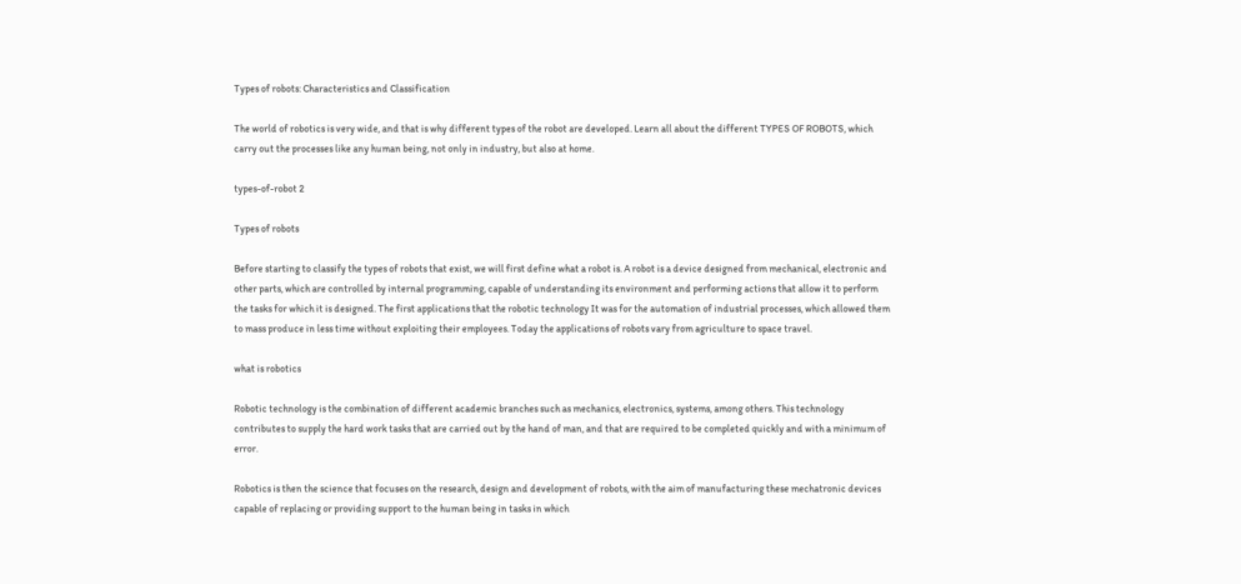Types of robots: Characteristics and Classification

The world of robotics is very wide, and that is why different types of the robot are developed. Learn all about the different TYPES OF ROBOTS, which carry out the processes like any human being, not only in industry, but also at home.

types-of-robot 2

Types of robots

Before starting to classify the types of robots that exist, we will first define what a robot is. A robot is a device designed from mechanical, electronic and other parts, which are controlled by internal programming, capable of understanding its environment and performing actions that allow it to perform the tasks for which it is designed. The first applications that the robotic technology It was for the automation of industrial processes, which allowed them to mass produce in less time without exploiting their employees. Today the applications of robots vary from agriculture to space travel.

what is robotics

Robotic technology is the combination of different academic branches such as mechanics, electronics, systems, among others. This technology contributes to supply the hard work tasks that are carried out by the hand of man, and that are required to be completed quickly and with a minimum of error.

Robotics is then the science that focuses on the research, design and development of robots, with the aim of manufacturing these mechatronic devices capable of replacing or providing support to the human being in tasks in which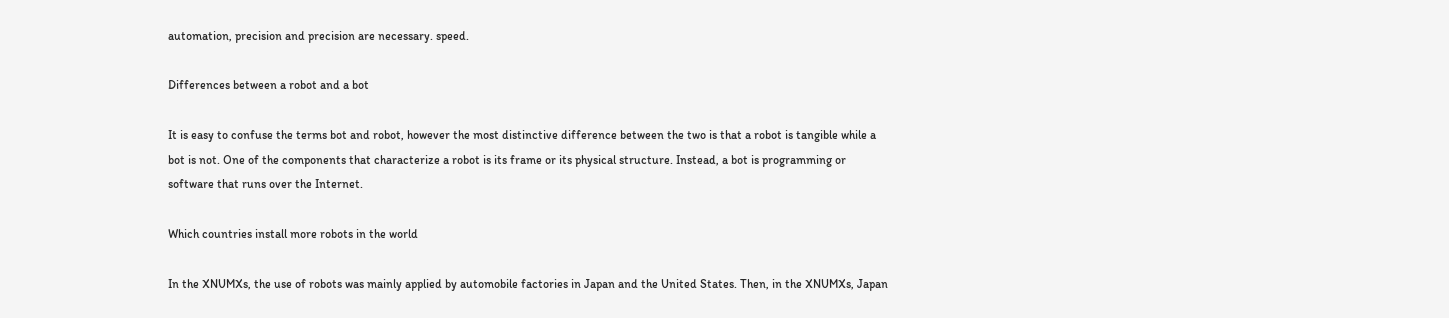automation, precision and precision are necessary. speed.

Differences between a robot and a bot

It is easy to confuse the terms bot and robot, however the most distinctive difference between the two is that a robot is tangible while a bot is not. One of the components that characterize a robot is its frame or its physical structure. Instead, a bot is programming or software that runs over the Internet.

Which countries install more robots in the world

In the XNUMXs, the use of robots was mainly applied by automobile factories in Japan and the United States. Then, in the XNUMXs, Japan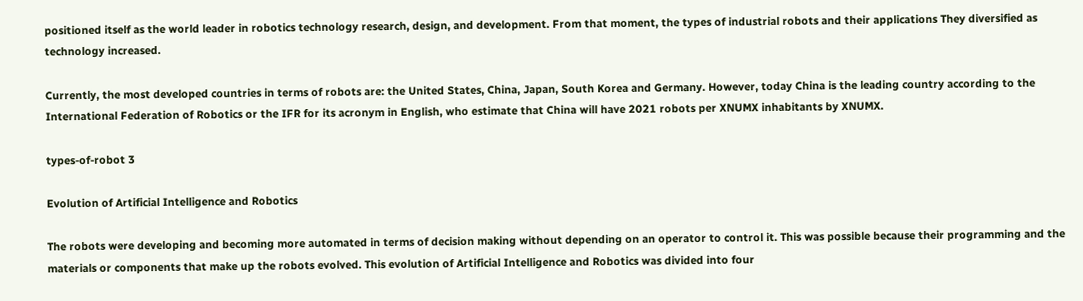positioned itself as the world leader in robotics technology research, design, and development. From that moment, the types of industrial robots and their applications They diversified as technology increased.

Currently, the most developed countries in terms of robots are: the United States, China, Japan, South Korea and Germany. However, today China is the leading country according to the International Federation of Robotics or the IFR for its acronym in English, who estimate that China will have 2021 robots per XNUMX inhabitants by XNUMX.

types-of-robot 3

Evolution of Artificial Intelligence and Robotics

The robots were developing and becoming more automated in terms of decision making without depending on an operator to control it. This was possible because their programming and the materials or components that make up the robots evolved. This evolution of Artificial Intelligence and Robotics was divided into four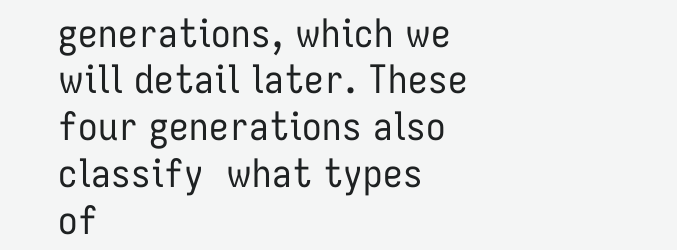generations, which we will detail later. These four generations also classify  what types of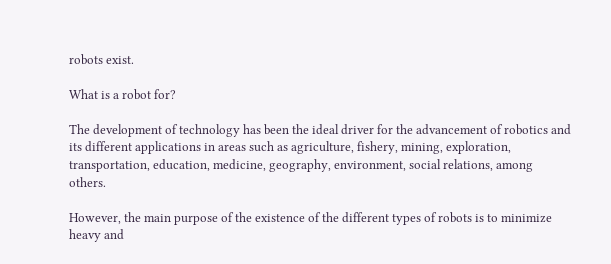robots exist.

What is a robot for?

The development of technology has been the ideal driver for the advancement of robotics and its different applications in areas such as agriculture, fishery, mining, exploration, transportation, education, medicine, geography, environment, social relations, among others.

However, the main purpose of the existence of the different types of robots is to minimize heavy and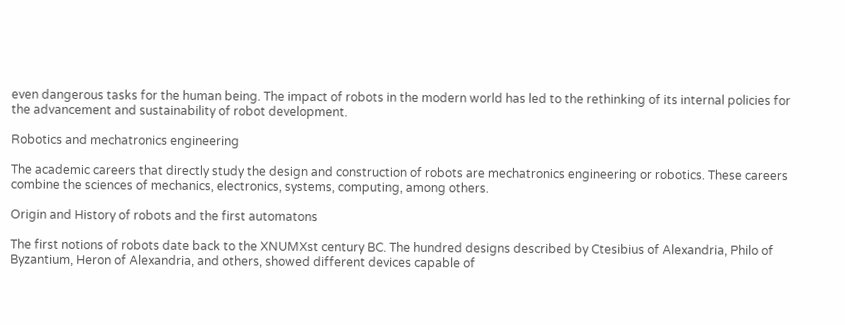even dangerous tasks for the human being. The impact of robots in the modern world has led to the rethinking of its internal policies for the advancement and sustainability of robot development.

Robotics and mechatronics engineering

The academic careers that directly study the design and construction of robots are mechatronics engineering or robotics. These careers combine the sciences of mechanics, electronics, systems, computing, among others.

Origin and History of robots and the first automatons

The first notions of robots date back to the XNUMXst century BC. The hundred designs described by Ctesibius of Alexandria, Philo of Byzantium, Heron of Alexandria, and others, showed different devices capable of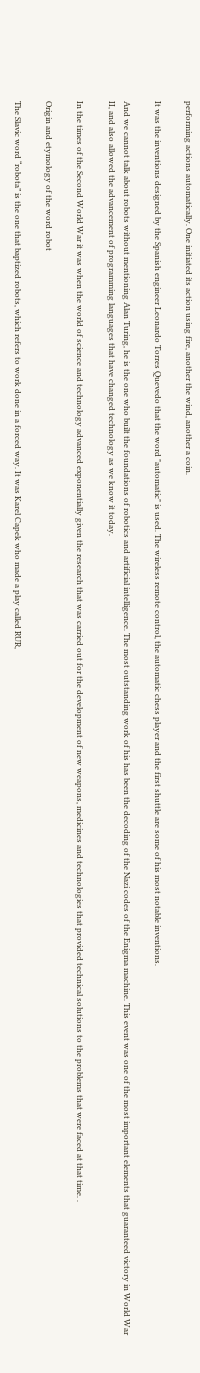performing actions automatically. One initiated its action using fire, another the wind, another a coin.

It was the inventions designed by the Spanish engineer Leonardo Torres Quevedo that the word "automatic" is used. The wireless remote control, the automatic chess player and the first shuttle are some of his most notable inventions.

And we cannot talk about robots without mentioning Alan Turing, he is the one who built the foundations of robotics and artificial intelligence. The most outstanding work of his has been the decoding of the Nazi codes of the Enigma machine. This event was one of the most important elements that guaranteed victory in World War II, and also allowed the advancement of programming languages that have changed technology as we know it today.

In the times of the Second World War it was when the world of science and technology advanced exponentially given the research that was carried out for the development of new weapons, medicines and technologies that provided technical solutions to the problems that were faced at that time. .

Origin and etymology of the word robot

The Slavic word “robota” is the one that baptized robots, which refers to work done in a forced way. It was Karel Capek who made a play called RUR,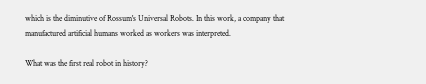which is the diminutive of Rossum's Universal Robots. In this work, a company that manufactured artificial humans worked as workers was interpreted.

What was the first real robot in history?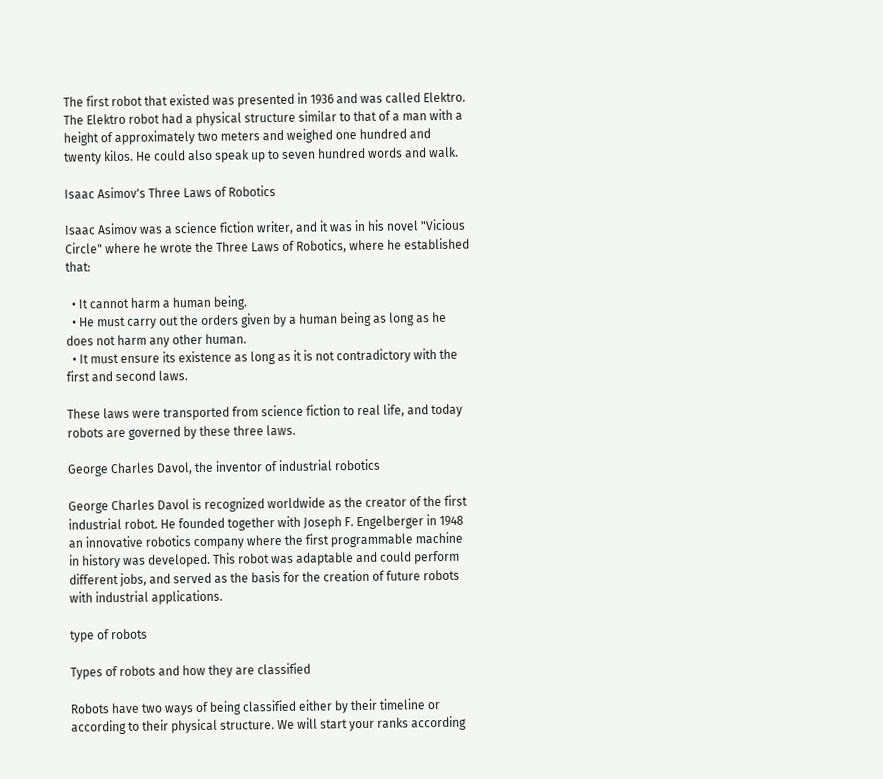The first robot that existed was presented in 1936 and was called Elektro. The Elektro robot had a physical structure similar to that of a man with a height of approximately two meters and weighed one hundred and twenty kilos. He could also speak up to seven hundred words and walk.

Isaac Asimov's Three Laws of Robotics

Isaac Asimov was a science fiction writer, and it was in his novel "Vicious Circle" where he wrote the Three Laws of Robotics, where he established that:

  • It cannot harm a human being.
  • He must carry out the orders given by a human being as long as he does not harm any other human.
  • It must ensure its existence as long as it is not contradictory with the first and second laws.

These laws were transported from science fiction to real life, and today robots are governed by these three laws.

George Charles Davol, the inventor of industrial robotics

George Charles Davol is recognized worldwide as the creator of the first industrial robot. He founded together with Joseph F. Engelberger in 1948 an innovative robotics company where the first programmable machine in history was developed. This robot was adaptable and could perform different jobs, and served as the basis for the creation of future robots with industrial applications.

type of robots

Types of robots and how they are classified

Robots have two ways of being classified either by their timeline or according to their physical structure. We will start your ranks according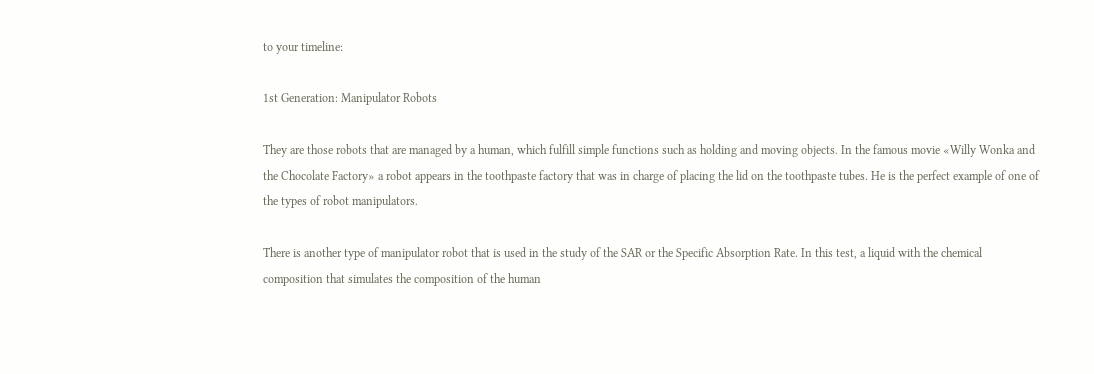to your timeline:

1st Generation: Manipulator Robots

They are those robots that are managed by a human, which fulfill simple functions such as holding and moving objects. In the famous movie «Willy Wonka and the Chocolate Factory» a robot appears in the toothpaste factory that was in charge of placing the lid on the toothpaste tubes. He is the perfect example of one of the types of robot manipulators.

There is another type of manipulator robot that is used in the study of the SAR or the Specific Absorption Rate. In this test, a liquid with the chemical composition that simulates the composition of the human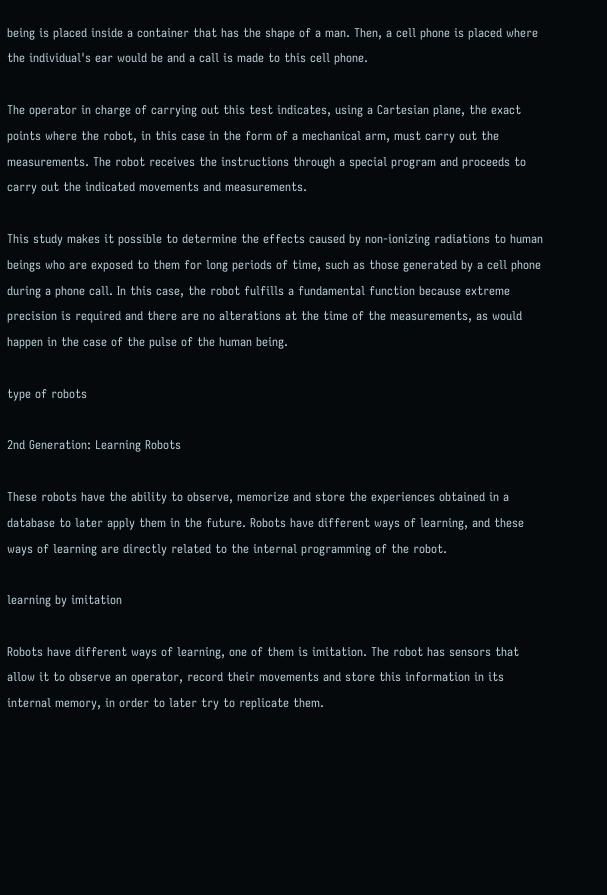being is placed inside a container that has the shape of a man. Then, a cell phone is placed where the individual's ear would be and a call is made to this cell phone.

The operator in charge of carrying out this test indicates, using a Cartesian plane, the exact points where the robot, in this case in the form of a mechanical arm, must carry out the measurements. The robot receives the instructions through a special program and proceeds to carry out the indicated movements and measurements.

This study makes it possible to determine the effects caused by non-ionizing radiations to human beings who are exposed to them for long periods of time, such as those generated by a cell phone during a phone call. In this case, the robot fulfills a fundamental function because extreme precision is required and there are no alterations at the time of the measurements, as would happen in the case of the pulse of the human being.

type of robots

2nd Generation: Learning Robots

These robots have the ability to observe, memorize and store the experiences obtained in a database to later apply them in the future. Robots have different ways of learning, and these ways of learning are directly related to the internal programming of the robot.

learning by imitation

Robots have different ways of learning, one of them is imitation. The robot has sensors that allow it to observe an operator, record their movements and store this information in its internal memory, in order to later try to replicate them.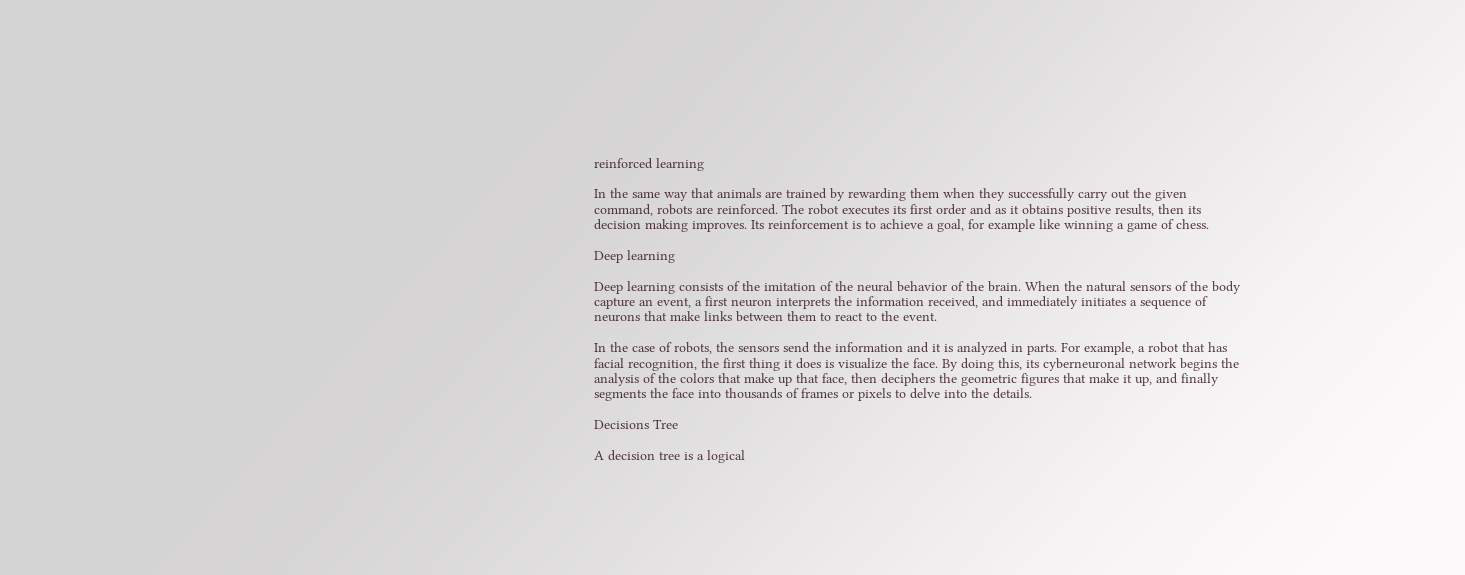reinforced learning

In the same way that animals are trained by rewarding them when they successfully carry out the given command, robots are reinforced. The robot executes its first order and as it obtains positive results, then its decision making improves. Its reinforcement is to achieve a goal, for example like winning a game of chess.

Deep learning

Deep learning consists of the imitation of the neural behavior of the brain. When the natural sensors of the body capture an event, a first neuron interprets the information received, and immediately initiates a sequence of neurons that make links between them to react to the event.

In the case of robots, the sensors send the information and it is analyzed in parts. For example, a robot that has facial recognition, the first thing it does is visualize the face. By doing this, its cyberneuronal network begins the analysis of the colors that make up that face, then deciphers the geometric figures that make it up, and finally segments the face into thousands of frames or pixels to delve into the details.

Decisions Tree

A decision tree is a logical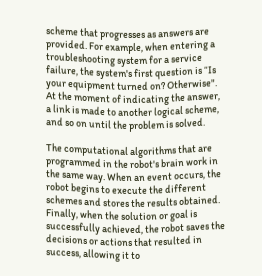scheme that progresses as answers are provided. For example, when entering a troubleshooting system for a service failure, the system's first question is “Is your equipment turned on? Otherwise". At the moment of indicating the answer, a link is made to another logical scheme, and so on until the problem is solved.

The computational algorithms that are programmed in the robot's brain work in the same way. When an event occurs, the robot begins to execute the different schemes and stores the results obtained. Finally, when the solution or goal is successfully achieved, the robot saves the decisions or actions that resulted in success, allowing it to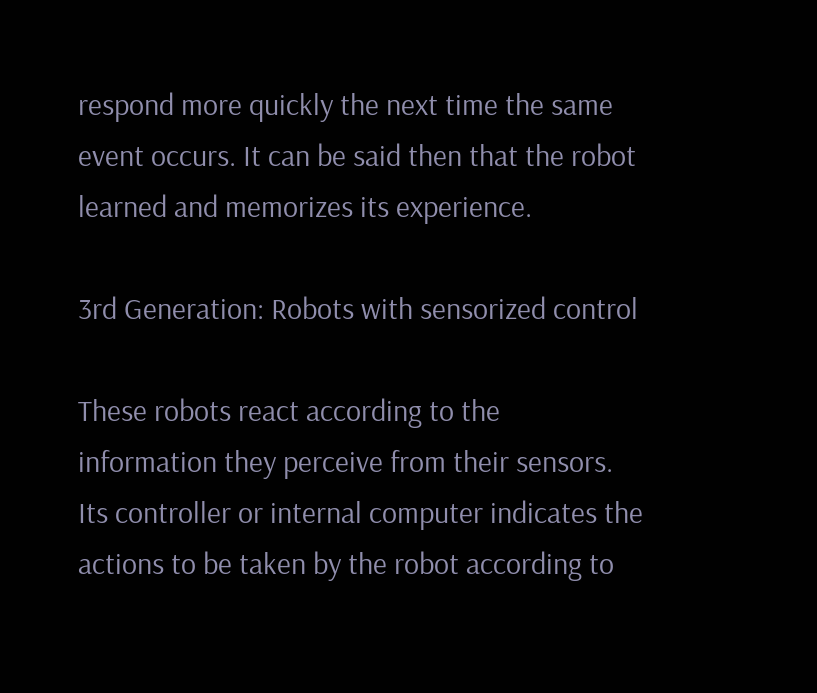respond more quickly the next time the same event occurs. It can be said then that the robot learned and memorizes its experience.

3rd Generation: Robots with sensorized control

These robots react according to the information they perceive from their sensors. Its controller or internal computer indicates the actions to be taken by the robot according to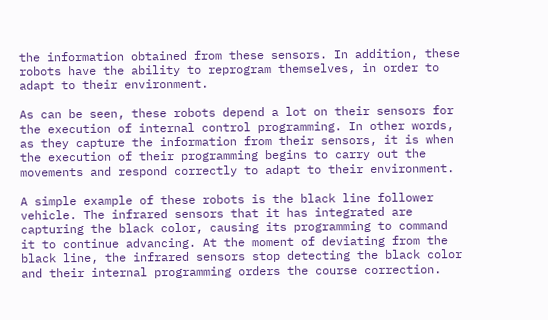the information obtained from these sensors. In addition, these robots have the ability to reprogram themselves, in order to adapt to their environment.

As can be seen, these robots depend a lot on their sensors for the execution of internal control programming. In other words, as they capture the information from their sensors, it is when the execution of their programming begins to carry out the movements and respond correctly to adapt to their environment.

A simple example of these robots is the black line follower vehicle. The infrared sensors that it has integrated are capturing the black color, causing its programming to command it to continue advancing. At the moment of deviating from the black line, the infrared sensors stop detecting the black color and their internal programming orders the course correction.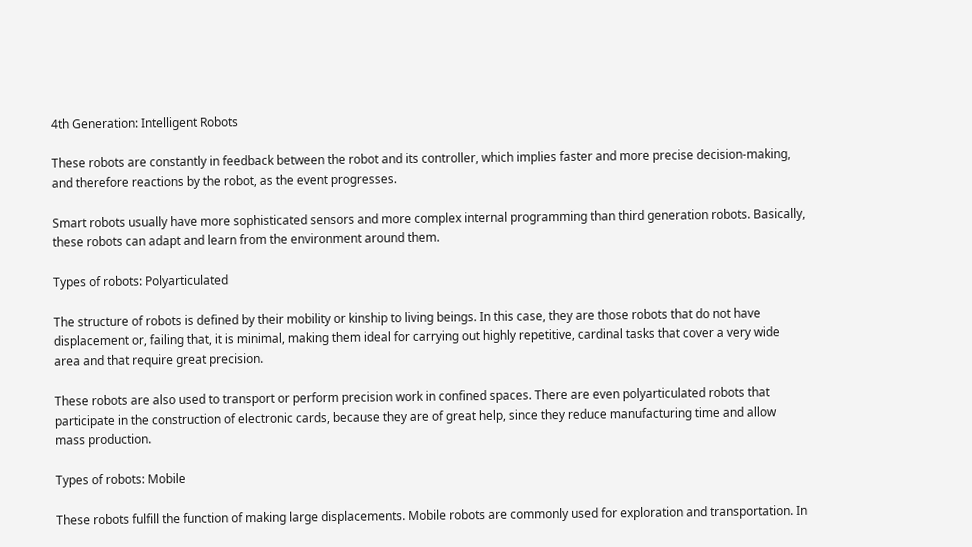4th Generation: Intelligent Robots

These robots are constantly in feedback between the robot and its controller, which implies faster and more precise decision-making, and therefore reactions by the robot, as the event progresses.

Smart robots usually have more sophisticated sensors and more complex internal programming than third generation robots. Basically, these robots can adapt and learn from the environment around them.

Types of robots: Polyarticulated

The structure of robots is defined by their mobility or kinship to living beings. In this case, they are those robots that do not have displacement or, failing that, it is minimal, making them ideal for carrying out highly repetitive, cardinal tasks that cover a very wide area and that require great precision.

These robots are also used to transport or perform precision work in confined spaces. There are even polyarticulated robots that participate in the construction of electronic cards, because they are of great help, since they reduce manufacturing time and allow mass production.

Types of robots: Mobile

These robots fulfill the function of making large displacements. Mobile robots are commonly used for exploration and transportation. In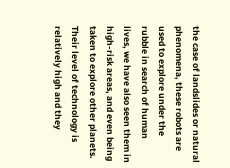the case of landslides or natural phenomena, these robots are used to explore under the rubble in search of human lives, we have also seen them in high-risk areas, and even being taken to explore other planets. Their level of technology is relatively high and they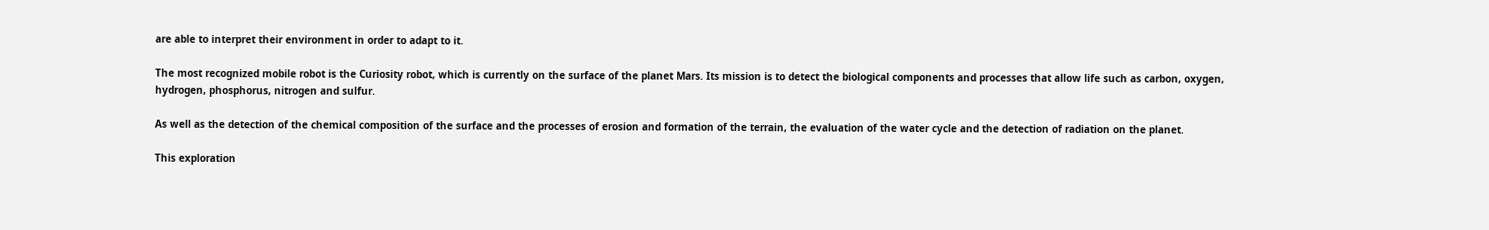are able to interpret their environment in order to adapt to it.

The most recognized mobile robot is the Curiosity robot, which is currently on the surface of the planet Mars. Its mission is to detect the biological components and processes that allow life such as carbon, oxygen, hydrogen, phosphorus, nitrogen and sulfur.

As well as the detection of the chemical composition of the surface and the processes of erosion and formation of the terrain, the evaluation of the water cycle and the detection of radiation on the planet.

This exploration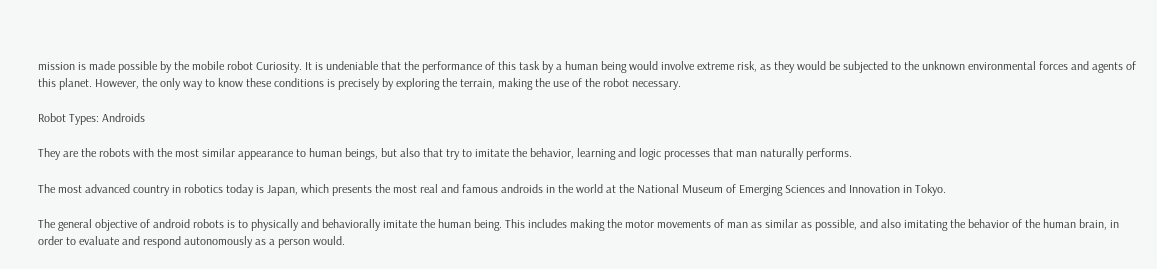mission is made possible by the mobile robot Curiosity. It is undeniable that the performance of this task by a human being would involve extreme risk, as they would be subjected to the unknown environmental forces and agents of this planet. However, the only way to know these conditions is precisely by exploring the terrain, making the use of the robot necessary.

Robot Types: Androids

They are the robots with the most similar appearance to human beings, but also that try to imitate the behavior, learning and logic processes that man naturally performs.

The most advanced country in robotics today is Japan, which presents the most real and famous androids in the world at the National Museum of Emerging Sciences and Innovation in Tokyo.

The general objective of android robots is to physically and behaviorally imitate the human being. This includes making the motor movements of man as similar as possible, and also imitating the behavior of the human brain, in order to evaluate and respond autonomously as a person would.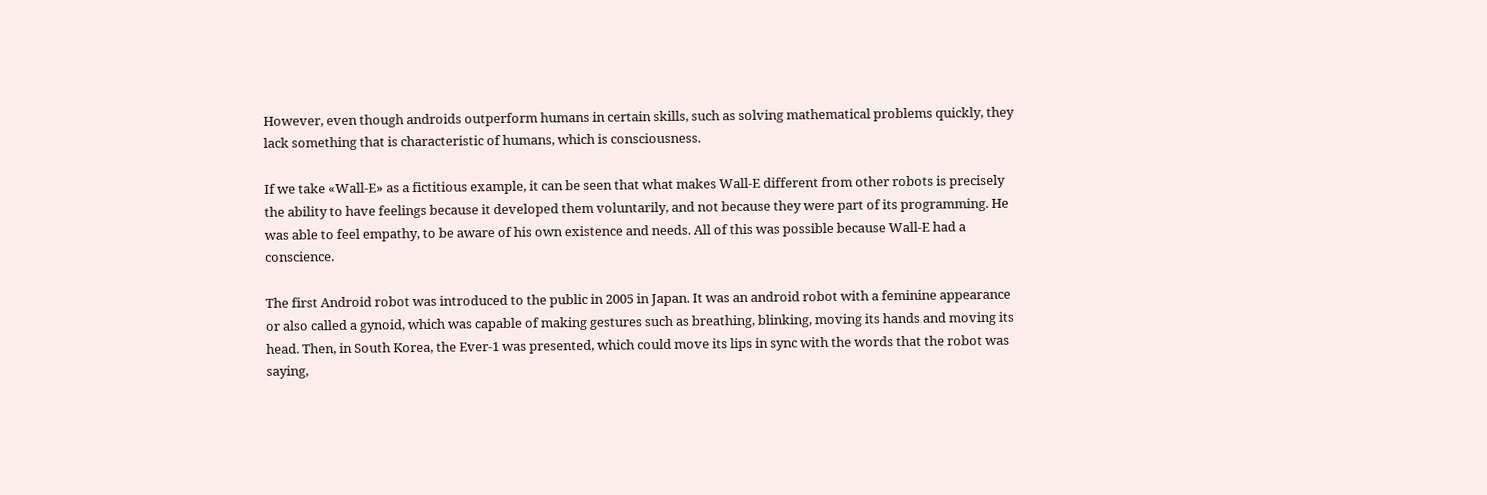However, even though androids outperform humans in certain skills, such as solving mathematical problems quickly, they lack something that is characteristic of humans, which is consciousness.

If we take «Wall-E» as a fictitious example, it can be seen that what makes Wall-E different from other robots is precisely the ability to have feelings because it developed them voluntarily, and not because they were part of its programming. He was able to feel empathy, to be aware of his own existence and needs. All of this was possible because Wall-E had a conscience.

The first Android robot was introduced to the public in 2005 in Japan. It was an android robot with a feminine appearance or also called a gynoid, which was capable of making gestures such as breathing, blinking, moving its hands and moving its head. Then, in South Korea, the Ever-1 was presented, which could move its lips in sync with the words that the robot was saying,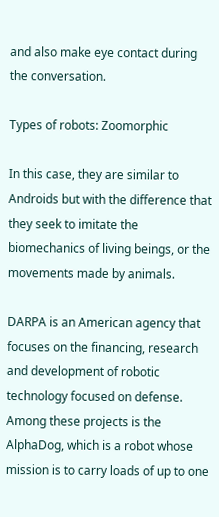and also make eye contact during the conversation.

Types of robots: Zoomorphic

In this case, they are similar to Androids but with the difference that they seek to imitate the biomechanics of living beings, or the movements made by animals.

DARPA is an American agency that focuses on the financing, research and development of robotic technology focused on defense. Among these projects is the AlphaDog, which is a robot whose mission is to carry loads of up to one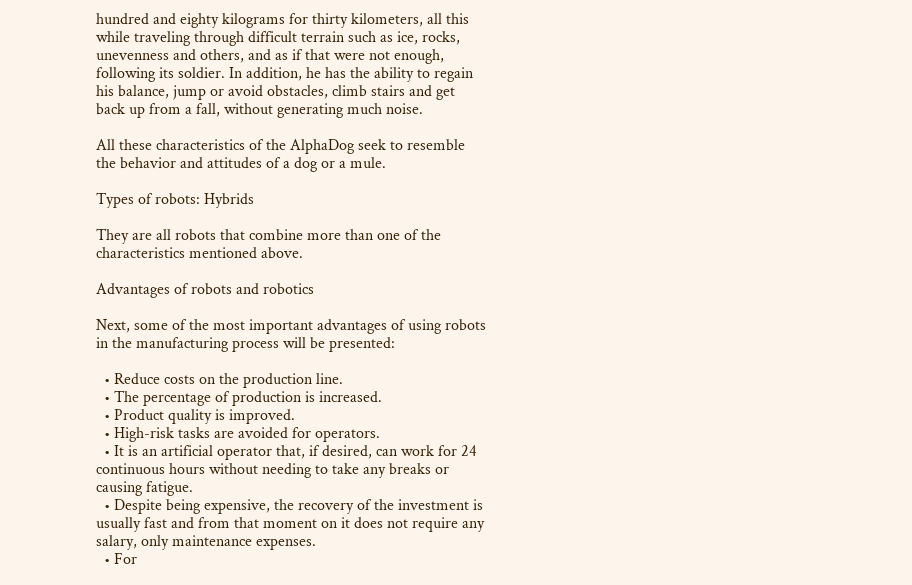hundred and eighty kilograms for thirty kilometers, all this while traveling through difficult terrain such as ice, rocks, unevenness and others, and as if that were not enough, following its soldier. In addition, he has the ability to regain his balance, jump or avoid obstacles, climb stairs and get back up from a fall, without generating much noise.

All these characteristics of the AlphaDog seek to resemble the behavior and attitudes of a dog or a mule.

Types of robots: Hybrids

They are all robots that combine more than one of the characteristics mentioned above.

Advantages of robots and robotics

Next, some of the most important advantages of using robots in the manufacturing process will be presented:

  • Reduce costs on the production line.
  • The percentage of production is increased.
  • Product quality is improved.
  • High-risk tasks are avoided for operators.
  • It is an artificial operator that, if desired, can work for 24 continuous hours without needing to take any breaks or causing fatigue.
  • Despite being expensive, the recovery of the investment is usually fast and from that moment on it does not require any salary, only maintenance expenses.
  • For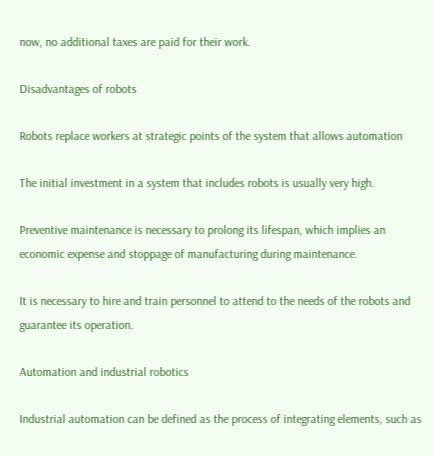now, no additional taxes are paid for their work.

Disadvantages of robots

Robots replace workers at strategic points of the system that allows automation

The initial investment in a system that includes robots is usually very high.

Preventive maintenance is necessary to prolong its lifespan, which implies an economic expense and stoppage of manufacturing during maintenance.

It is necessary to hire and train personnel to attend to the needs of the robots and guarantee its operation.

Automation and industrial robotics

Industrial automation can be defined as the process of integrating elements, such as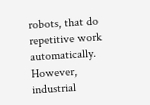robots, that do repetitive work automatically. However, industrial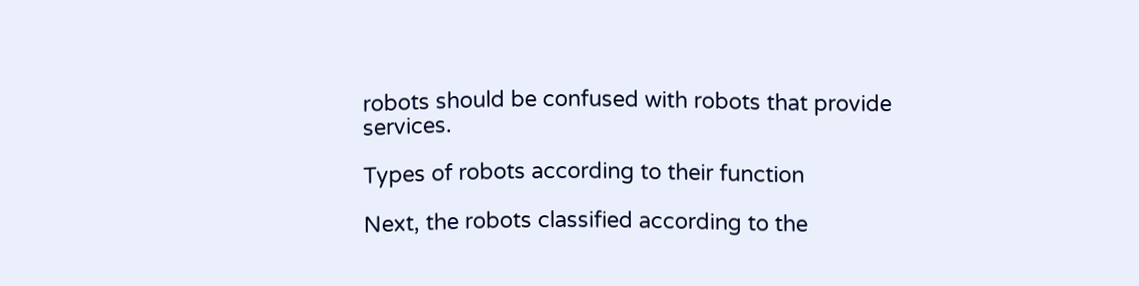robots should be confused with robots that provide services.

Types of robots according to their function

Next, the robots classified according to the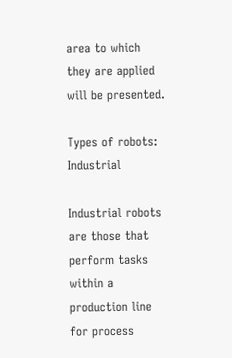area to which they are applied will be presented.

Types of robots: Industrial

Industrial robots are those that perform tasks within a production line for process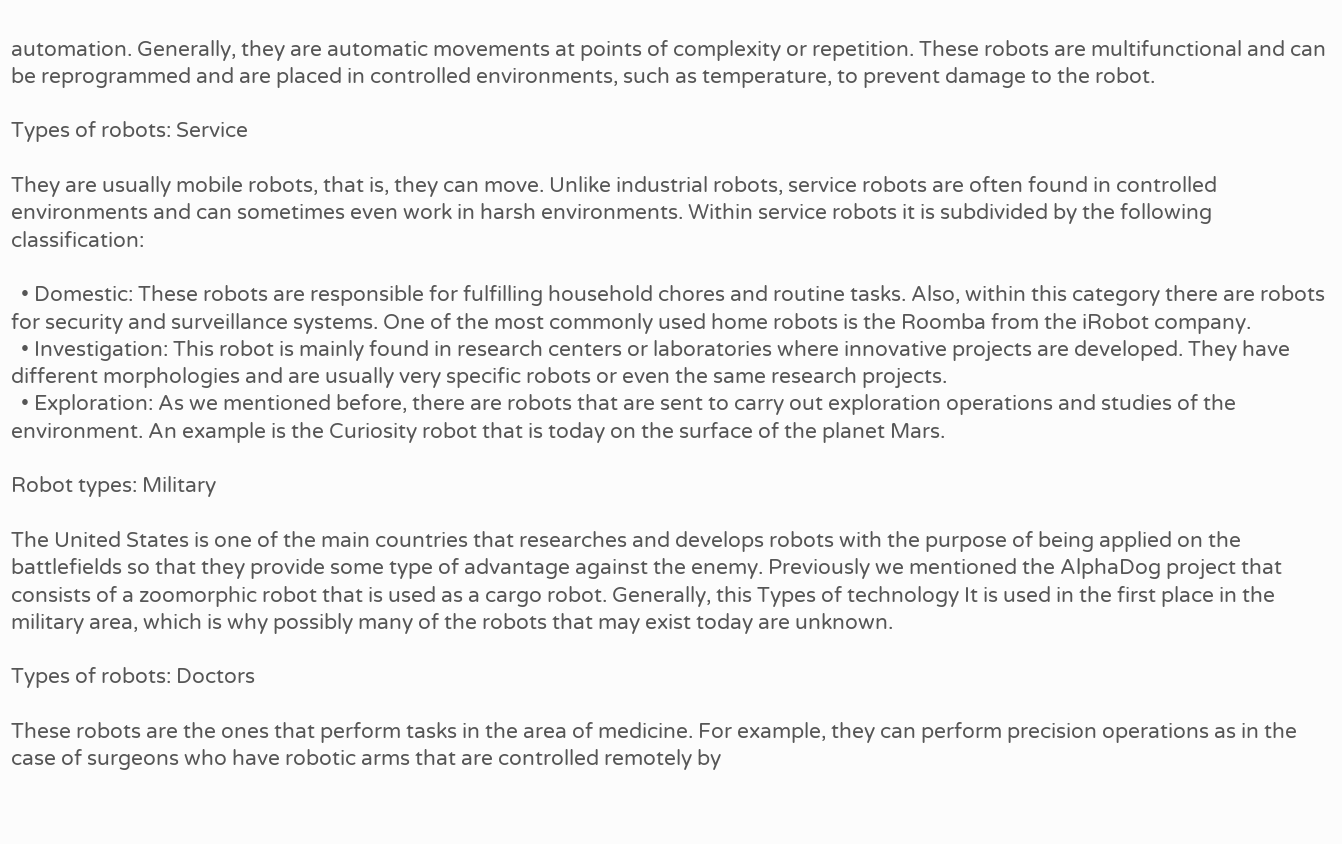automation. Generally, they are automatic movements at points of complexity or repetition. These robots are multifunctional and can be reprogrammed and are placed in controlled environments, such as temperature, to prevent damage to the robot.

Types of robots: Service

They are usually mobile robots, that is, they can move. Unlike industrial robots, service robots are often found in controlled environments and can sometimes even work in harsh environments. Within service robots it is subdivided by the following classification:

  • Domestic: These robots are responsible for fulfilling household chores and routine tasks. Also, within this category there are robots for security and surveillance systems. One of the most commonly used home robots is the Roomba from the iRobot company.
  • Investigation: This robot is mainly found in research centers or laboratories where innovative projects are developed. They have different morphologies and are usually very specific robots or even the same research projects.
  • Exploration: As we mentioned before, there are robots that are sent to carry out exploration operations and studies of the environment. An example is the Curiosity robot that is today on the surface of the planet Mars.

Robot types: Military

The United States is one of the main countries that researches and develops robots with the purpose of being applied on the battlefields so that they provide some type of advantage against the enemy. Previously we mentioned the AlphaDog project that consists of a zoomorphic robot that is used as a cargo robot. Generally, this Types of technology It is used in the first place in the military area, which is why possibly many of the robots that may exist today are unknown.

Types of robots: Doctors

These robots are the ones that perform tasks in the area of medicine. For example, they can perform precision operations as in the case of surgeons who have robotic arms that are controlled remotely by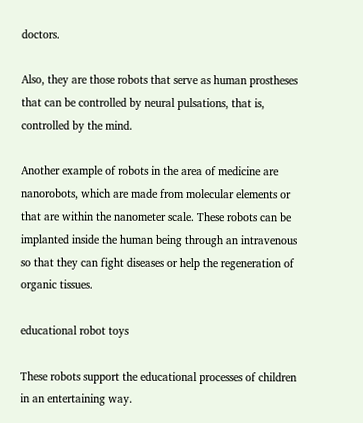doctors.

Also, they are those robots that serve as human prostheses that can be controlled by neural pulsations, that is, controlled by the mind.

Another example of robots in the area of medicine are nanorobots, which are made from molecular elements or that are within the nanometer scale. These robots can be implanted inside the human being through an intravenous so that they can fight diseases or help the regeneration of organic tissues.

educational robot toys

These robots support the educational processes of children in an entertaining way.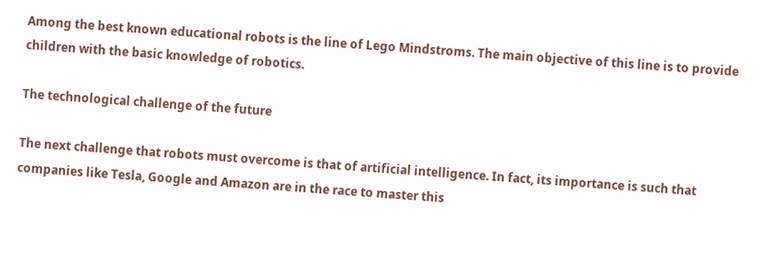Among the best known educational robots is the line of Lego Mindstroms. The main objective of this line is to provide children with the basic knowledge of robotics.

The technological challenge of the future

The next challenge that robots must overcome is that of artificial intelligence. In fact, its importance is such that companies like Tesla, Google and Amazon are in the race to master this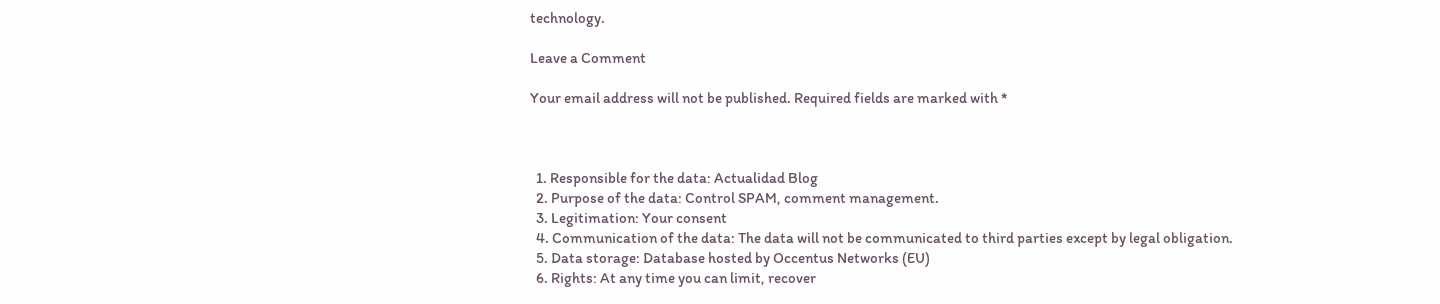technology.

Leave a Comment

Your email address will not be published. Required fields are marked with *



  1. Responsible for the data: Actualidad Blog
  2. Purpose of the data: Control SPAM, comment management.
  3. Legitimation: Your consent
  4. Communication of the data: The data will not be communicated to third parties except by legal obligation.
  5. Data storage: Database hosted by Occentus Networks (EU)
  6. Rights: At any time you can limit, recover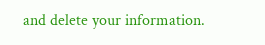and delete your information.